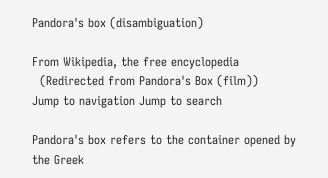Pandora's box (disambiguation)

From Wikipedia, the free encyclopedia
  (Redirected from Pandora's Box (film))
Jump to navigation Jump to search

Pandora's box refers to the container opened by the Greek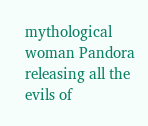mythological woman Pandora releasing all the evils of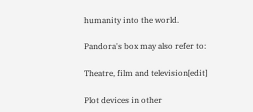humanity into the world.

Pandora's box may also refer to:

Theatre, film and television[edit]

Plot devices in other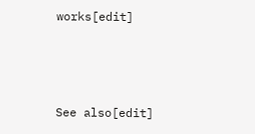works[edit]



See also[edit]